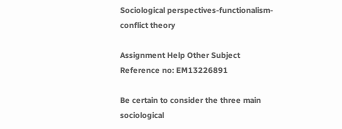Sociological perspectives-functionalism-conflict theory

Assignment Help Other Subject
Reference no: EM13226891

Be certain to consider the three main sociological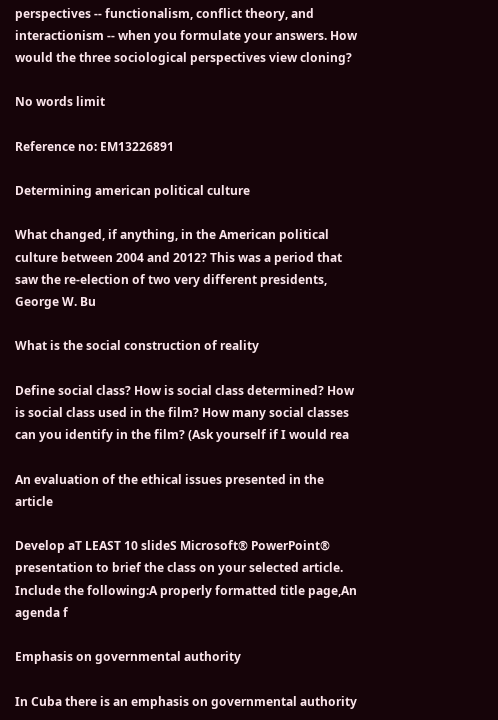perspectives -- functionalism, conflict theory, and interactionism -- when you formulate your answers. How would the three sociological perspectives view cloning?

No words limit

Reference no: EM13226891

Determining american political culture

What changed, if anything, in the American political culture between 2004 and 2012? This was a period that saw the re-election of two very different presidents, George W. Bu

What is the social construction of reality

Define social class? How is social class determined? How is social class used in the film? How many social classes can you identify in the film? (Ask yourself if I would rea

An evaluation of the ethical issues presented in the article

Develop aT LEAST 10 slideS Microsoft® PowerPoint® presentation to brief the class on your selected article. Include the following:A properly formatted title page,An agenda f

Emphasis on governmental authority

In Cuba there is an emphasis on governmental authority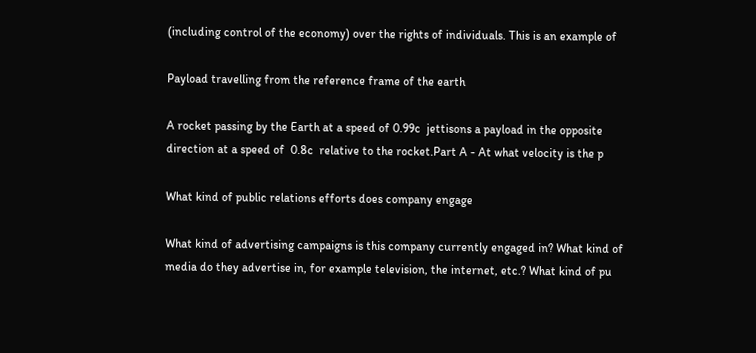(including control of the economy) over the rights of individuals. This is an example of

Payload travelling from the reference frame of the earth

A rocket passing by the Earth at a speed of 0.99c  jettisons a payload in the opposite direction at a speed of  0.8c  relative to the rocket.Part A - At what velocity is the p

What kind of public relations efforts does company engage

What kind of advertising campaigns is this company currently engaged in? What kind of media do they advertise in, for example television, the internet, etc.? What kind of pu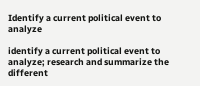Identify a current political event to analyze

identify a current political event to analyze; research and summarize the different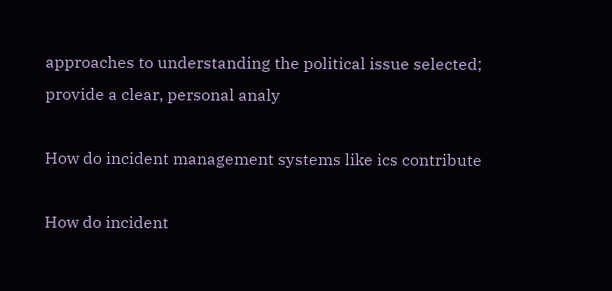approaches to understanding the political issue selected; provide a clear, personal analy

How do incident management systems like ics contribute

How do incident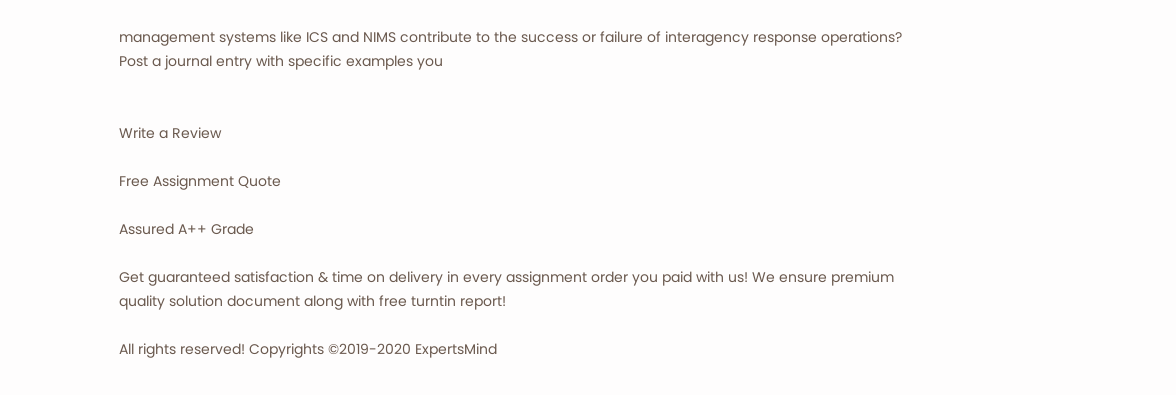management systems like ICS and NIMS contribute to the success or failure of interagency response operations? Post a journal entry with specific examples you


Write a Review

Free Assignment Quote

Assured A++ Grade

Get guaranteed satisfaction & time on delivery in every assignment order you paid with us! We ensure premium quality solution document along with free turntin report!

All rights reserved! Copyrights ©2019-2020 ExpertsMind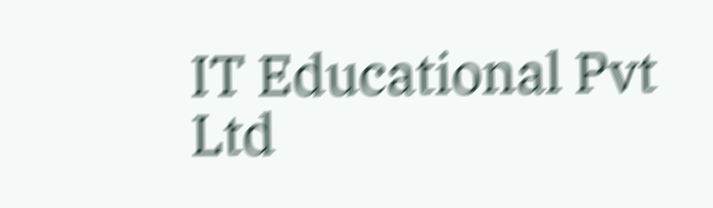IT Educational Pvt Ltd